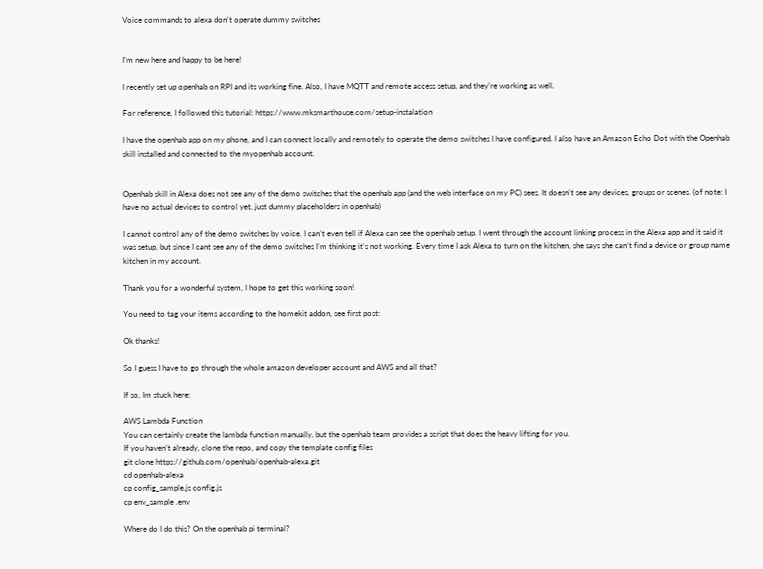Voice commands to alexa don't operate dummy switches


I’m new here and happy to be here!

I recently set up openhab on RPI and its working fine. Also, I have MQTT and remote access setup, and they’re working as well.

For reference, I followed this tutorial: https://www.mksmarthouse.com/setup-instalation

I have the openhab app on my phone, and I can connect locally and remotely to operate the demo switches I have configured. I also have an Amazon Echo Dot with the Openhab skill installed and connected to the myopenhab account.


Openhab skill in Alexa does not see any of the demo switches that the openhab app (and the web interface on my PC) sees. It doesn’t see any devices, groups or scenes. (of note: I have no actual devices to control yet, just dummy placeholders in openhab)

I cannot control any of the demo switches by voice. I can’t even tell if Alexa can see the openhab setup. I went through the account linking process in the Alexa app and it said it was setup, but since I cant see any of the demo switches I’m thinking it’s not working. Every time I ask Alexa to turn on the kitchen, she says she can’t find a device or group name kitchen in my account.

Thank you for a wonderful system, I hope to get this working soon!

You need to tag your items according to the homekit addon, see first post:

Ok thanks!

So I guess I have to go through the whole amazon developer account and AWS and all that?

If so, Im stuck here:

AWS Lambda Function
You can certainly create the lambda function manually, but the openhab team provides a script that does the heavy lifting for you.
If you haven’t already, clone the repo, and copy the template config files
git clone https://github.com/openhab/openhab-alexa.git
cd openhab-alexa
cp config_sample.js config.js
cp env_sample .env

Where do I do this? On the openhab pi terminal?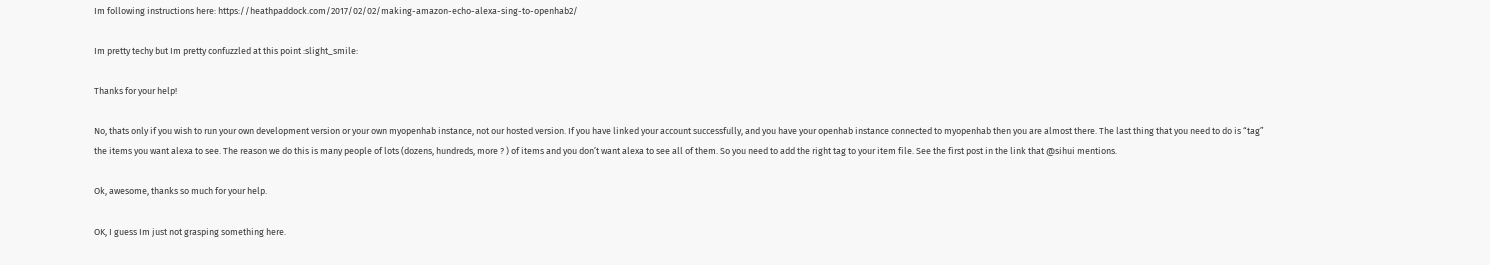Im following instructions here: https://heathpaddock.com/2017/02/02/making-amazon-echo-alexa-sing-to-openhab2/

Im pretty techy but Im pretty confuzzled at this point :slight_smile:

Thanks for your help!

No, thats only if you wish to run your own development version or your own myopenhab instance, not our hosted version. If you have linked your account successfully, and you have your openhab instance connected to myopenhab then you are almost there. The last thing that you need to do is “tag” the items you want alexa to see. The reason we do this is many people of lots (dozens, hundreds, more ? ) of items and you don’t want alexa to see all of them. So you need to add the right tag to your item file. See the first post in the link that @sihui mentions.

Ok, awesome, thanks so much for your help.

OK, I guess Im just not grasping something here.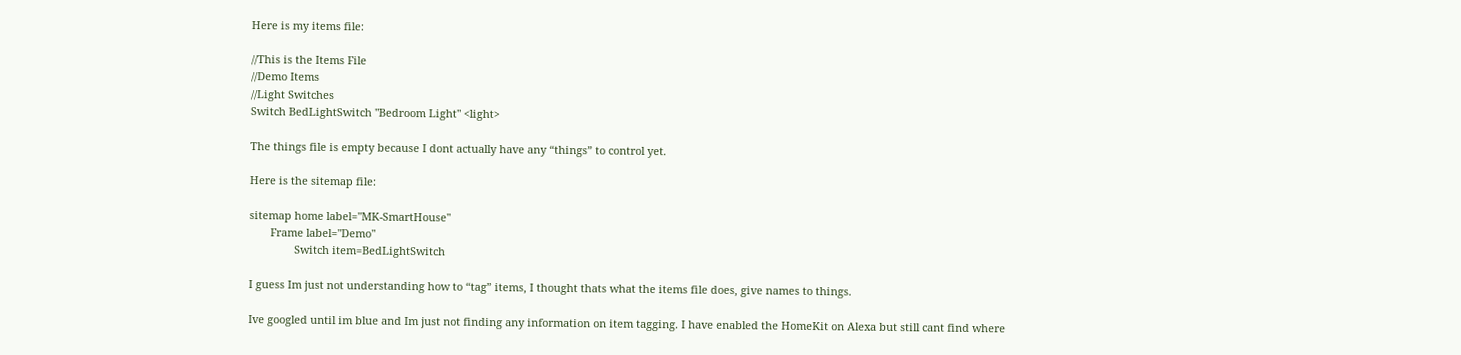Here is my items file:

//This is the Items File
//Demo Items
//Light Switches
Switch BedLightSwitch "Bedroom Light" <light>

The things file is empty because I dont actually have any “things” to control yet.

Here is the sitemap file:

sitemap home label="MK-SmartHouse"
       Frame label="Demo"
               Switch item=BedLightSwitch

I guess Im just not understanding how to “tag” items, I thought thats what the items file does, give names to things.

Ive googled until im blue and Im just not finding any information on item tagging. I have enabled the HomeKit on Alexa but still cant find where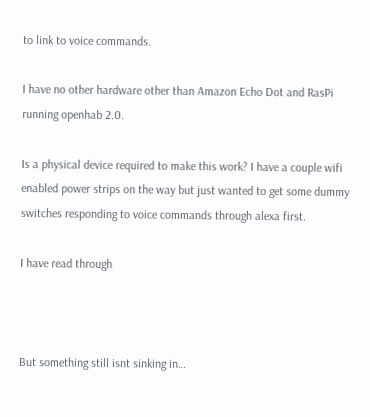to link to voice commands.

I have no other hardware other than Amazon Echo Dot and RasPi running openhab 2.0.

Is a physical device required to make this work? I have a couple wifi enabled power strips on the way but just wanted to get some dummy switches responding to voice commands through alexa first.

I have read through



But something still isnt sinking in…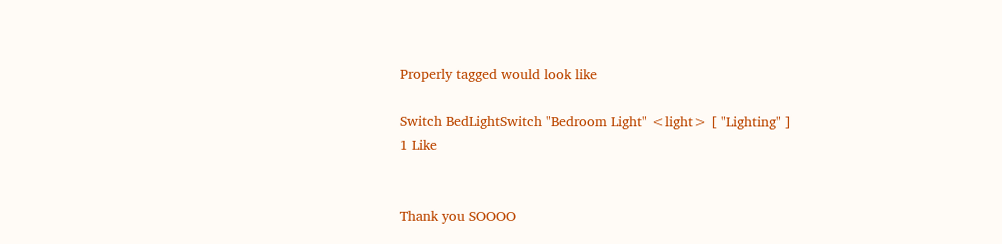Properly tagged would look like

Switch BedLightSwitch "Bedroom Light" <light> [ "Lighting" ]
1 Like


Thank you SOOOO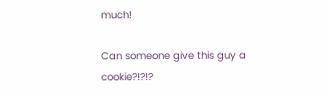much!

Can someone give this guy a cookie?!?!?